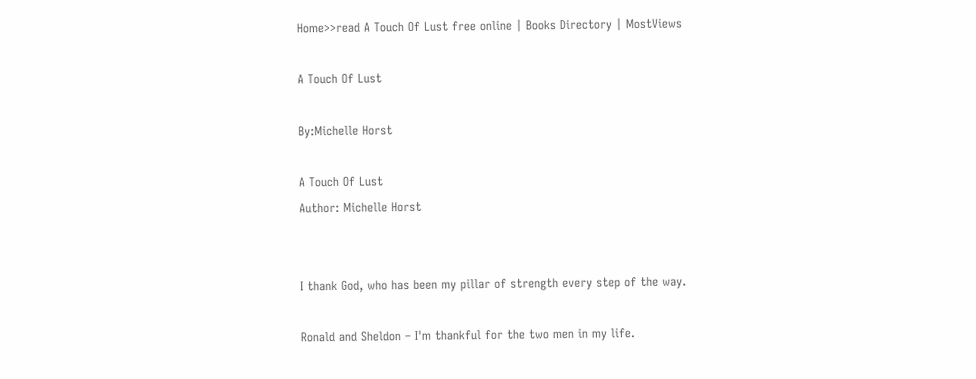Home>>read A Touch Of Lust free online | Books Directory | MostViews

A Touch Of Lust

By:Michelle Horst

A Touch Of Lust
Author: Michelle Horst


I thank God, who has been my pillar of strength every step of the way.

Ronald and Sheldon – I'm thankful for the two men in my life.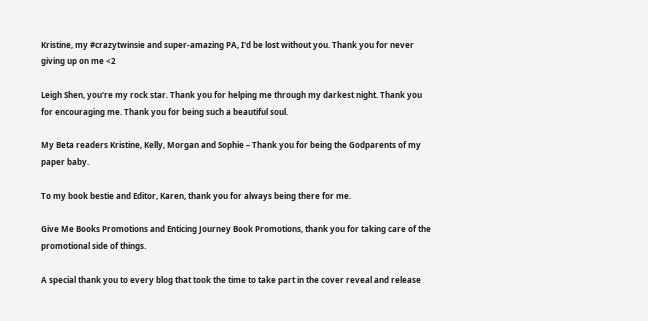Kristine, my #crazytwinsie and super-amazing PA, I'd be lost without you. Thank you for never giving up on me <2

Leigh Shen, you're my rock star. Thank you for helping me through my darkest night. Thank you for encouraging me. Thank you for being such a beautiful soul.

My Beta readers Kristine, Kelly, Morgan and Sophie – Thank you for being the Godparents of my paper baby.

To my book bestie and Editor, Karen, thank you for always being there for me.

Give Me Books Promotions and Enticing Journey Book Promotions, thank you for taking care of the promotional side of things.

A special thank you to every blog that took the time to take part in the cover reveal and release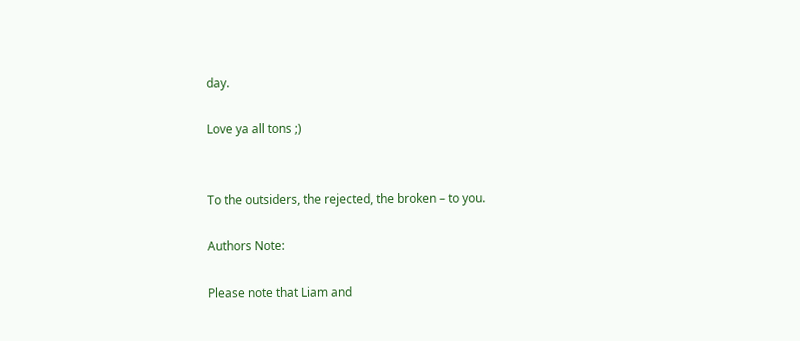day.

Love ya all tons ;)


To the outsiders, the rejected, the broken – to you.

Authors Note:

Please note that Liam and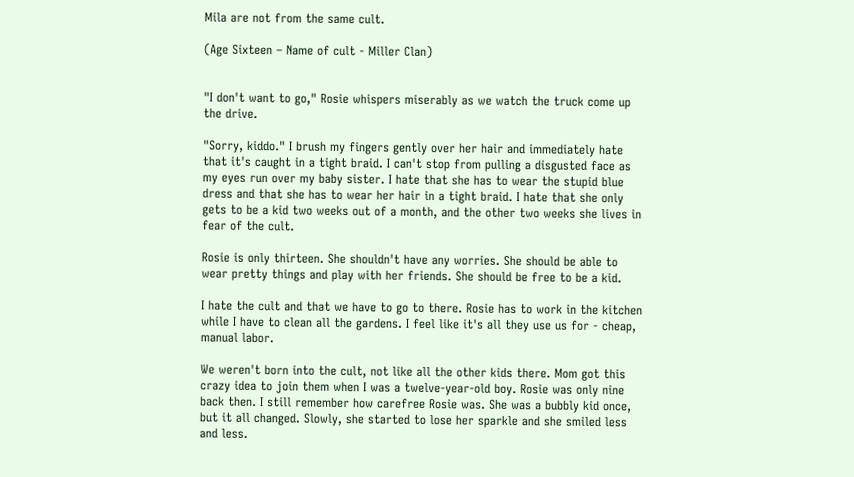Mila are not from the same cult.

(Age Sixteen – Name of cult - Miller Clan)


"I don't want to go," Rosie whispers miserably as we watch the truck come up the drive.

"Sorry, kiddo." I brush my fingers gently over her hair and immediately hate that it's caught in a tight braid. I can't stop from pulling a disgusted face as my eyes run over my baby sister. I hate that she has to wear the stupid blue dress and that she has to wear her hair in a tight braid. I hate that she only gets to be a kid two weeks out of a month, and the other two weeks she lives in fear of the cult.

Rosie is only thirteen. She shouldn't have any worries. She should be able to wear pretty things and play with her friends. She should be free to be a kid.

I hate the cult and that we have to go to there. Rosie has to work in the kitchen while I have to clean all the gardens. I feel like it's all they use us for - cheap, manual labor.

We weren't born into the cult, not like all the other kids there. Mom got this crazy idea to join them when I was a twelve-year-old boy. Rosie was only nine back then. I still remember how carefree Rosie was. She was a bubbly kid once, but it all changed. Slowly, she started to lose her sparkle and she smiled less and less.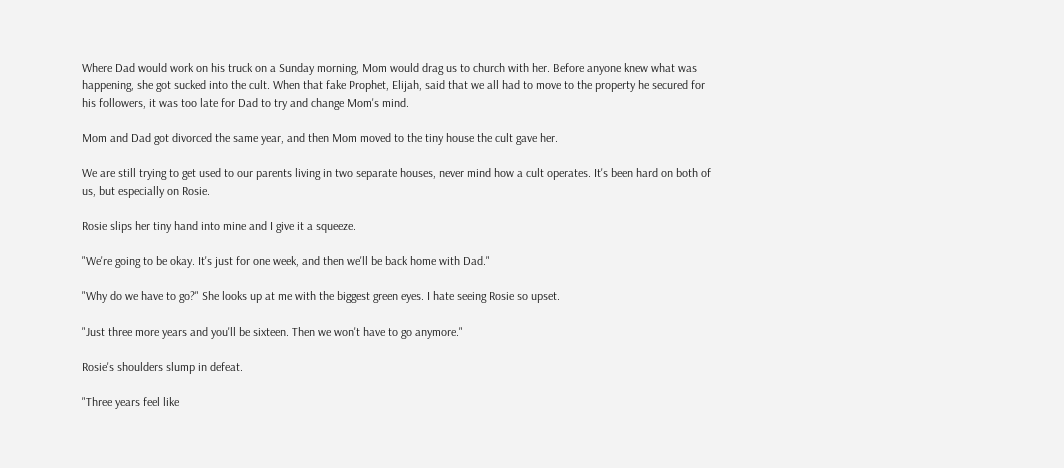Where Dad would work on his truck on a Sunday morning, Mom would drag us to church with her. Before anyone knew what was happening, she got sucked into the cult. When that fake Prophet, Elijah, said that we all had to move to the property he secured for his followers, it was too late for Dad to try and change Mom's mind.

Mom and Dad got divorced the same year, and then Mom moved to the tiny house the cult gave her.

We are still trying to get used to our parents living in two separate houses, never mind how a cult operates. It's been hard on both of us, but especially on Rosie.

Rosie slips her tiny hand into mine and I give it a squeeze.

"We're going to be okay. It's just for one week, and then we'll be back home with Dad."

"Why do we have to go?" She looks up at me with the biggest green eyes. I hate seeing Rosie so upset.

"Just three more years and you'll be sixteen. Then we won't have to go anymore."

Rosie's shoulders slump in defeat.

"Three years feel like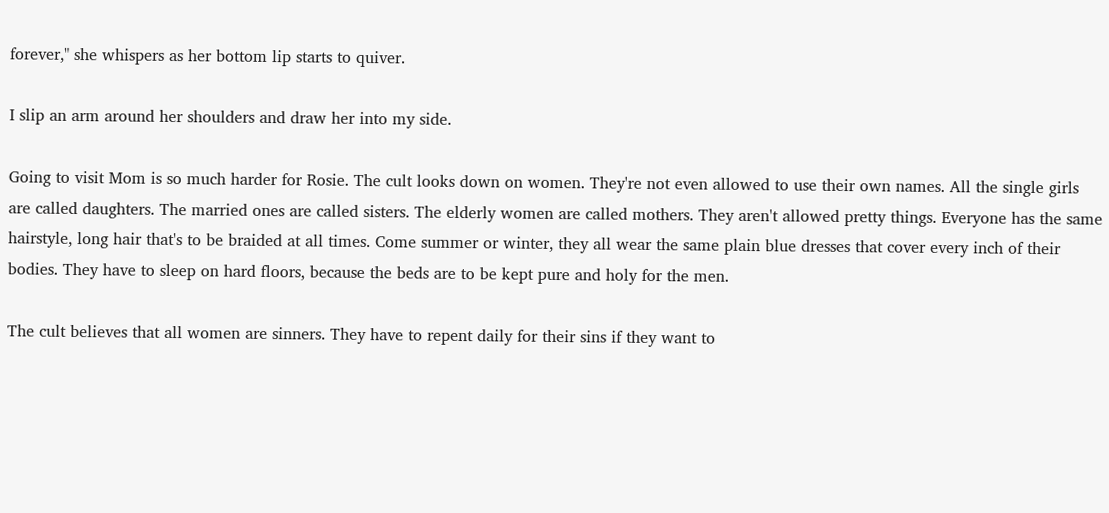forever," she whispers as her bottom lip starts to quiver.

I slip an arm around her shoulders and draw her into my side.

Going to visit Mom is so much harder for Rosie. The cult looks down on women. They're not even allowed to use their own names. All the single girls are called daughters. The married ones are called sisters. The elderly women are called mothers. They aren't allowed pretty things. Everyone has the same hairstyle, long hair that's to be braided at all times. Come summer or winter, they all wear the same plain blue dresses that cover every inch of their bodies. They have to sleep on hard floors, because the beds are to be kept pure and holy for the men.

The cult believes that all women are sinners. They have to repent daily for their sins if they want to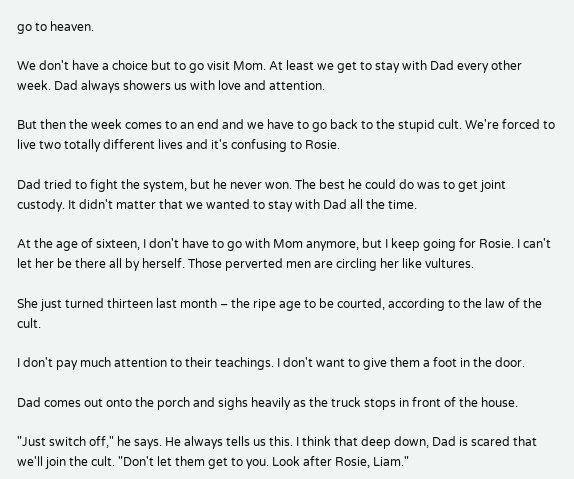go to heaven.

We don't have a choice but to go visit Mom. At least we get to stay with Dad every other week. Dad always showers us with love and attention.

But then the week comes to an end and we have to go back to the stupid cult. We're forced to live two totally different lives and it's confusing to Rosie.

Dad tried to fight the system, but he never won. The best he could do was to get joint custody. It didn't matter that we wanted to stay with Dad all the time.

At the age of sixteen, I don't have to go with Mom anymore, but I keep going for Rosie. I can't let her be there all by herself. Those perverted men are circling her like vultures.

She just turned thirteen last month – the ripe age to be courted, according to the law of the cult.

I don't pay much attention to their teachings. I don't want to give them a foot in the door.

Dad comes out onto the porch and sighs heavily as the truck stops in front of the house.

"Just switch off," he says. He always tells us this. I think that deep down, Dad is scared that we'll join the cult. "Don't let them get to you. Look after Rosie, Liam."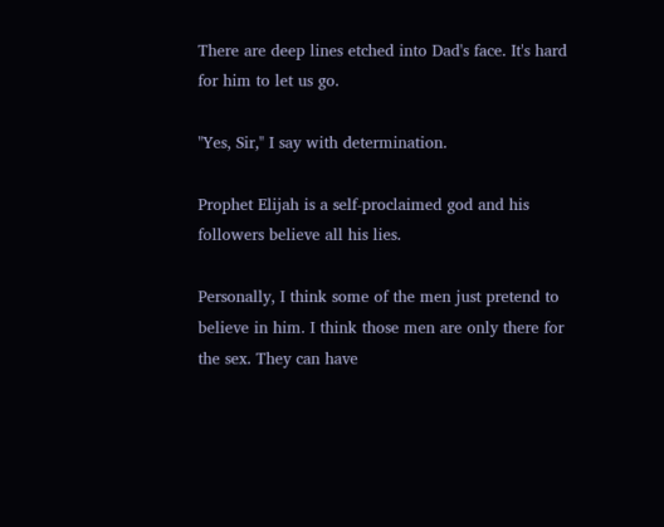There are deep lines etched into Dad's face. It's hard for him to let us go.

"Yes, Sir," I say with determination.

Prophet Elijah is a self-proclaimed god and his followers believe all his lies.

Personally, I think some of the men just pretend to believe in him. I think those men are only there for the sex. They can have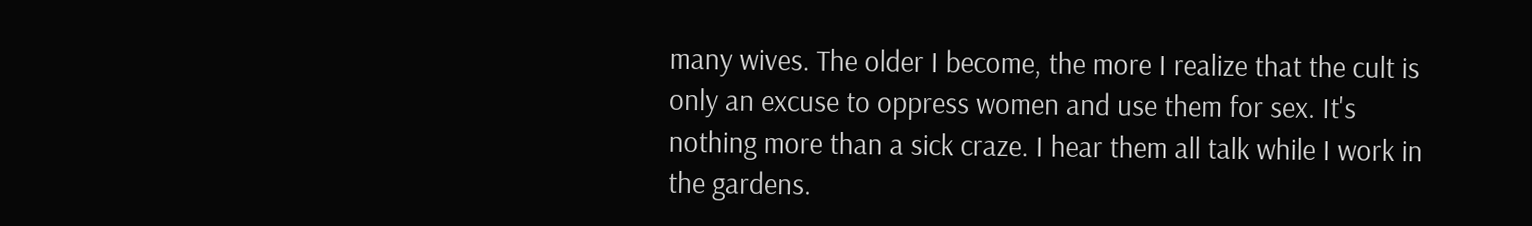many wives. The older I become, the more I realize that the cult is only an excuse to oppress women and use them for sex. It's nothing more than a sick craze. I hear them all talk while I work in the gardens.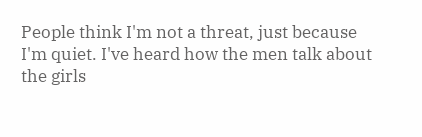People think I'm not a threat, just because I'm quiet. I've heard how the men talk about the girls